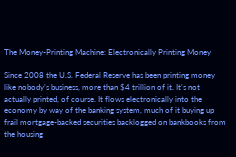The Money-Printing Machine: Electronically Printing Money

Since 2008 the U.S. Federal Reserve has been printing money like nobody’s business, more than $4 trillion of it. It’s not actually printed, of course. It flows electronically into the economy by way of the banking system, much of it buying up frail mortgage-backed securities backlogged on bankbooks from the housing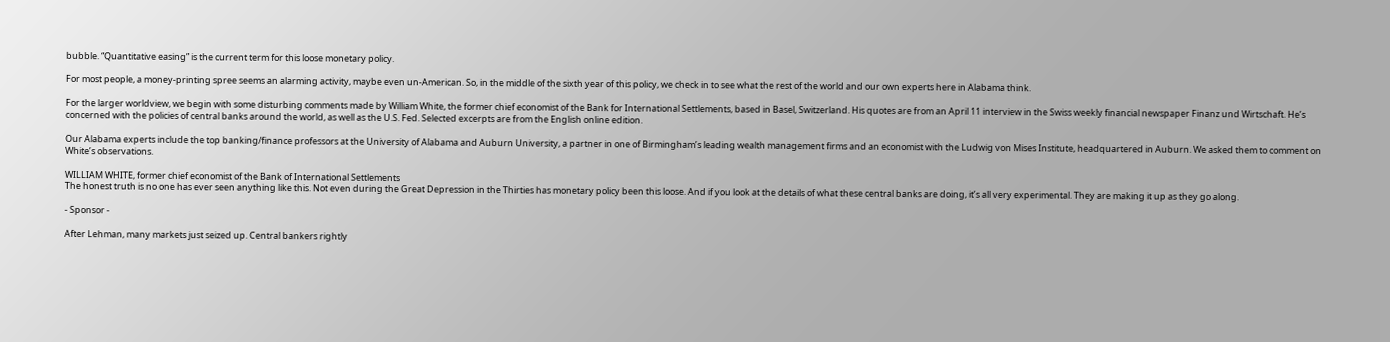bubble. “Quantitative easing” is the current term for this loose monetary policy.

For most people, a money-printing spree seems an alarming activity, maybe even un-American. So, in the middle of the sixth year of this policy, we check in to see what the rest of the world and our own experts here in Alabama think.

For the larger worldview, we begin with some disturbing comments made by William White, the former chief economist of the Bank for International Settlements, based in Basel, Switzerland. His quotes are from an April 11 interview in the Swiss weekly financial newspaper Finanz und Wirtschaft. He’s concerned with the policies of central banks around the world, as well as the U.S. Fed. Selected excerpts are from the English online edition.

Our Alabama experts include the top banking/finance professors at the University of Alabama and Auburn University, a partner in one of Birmingham’s leading wealth management firms and an economist with the Ludwig von Mises Institute, headquartered in Auburn. We asked them to comment on White’s observations.

WILLIAM WHITE, former chief economist of the Bank of International Settlements
The honest truth is no one has ever seen anything like this. Not even during the Great Depression in the Thirties has monetary policy been this loose. And if you look at the details of what these central banks are doing, it’s all very experimental. They are making it up as they go along.

- Sponsor -

After Lehman, many markets just seized up. Central bankers rightly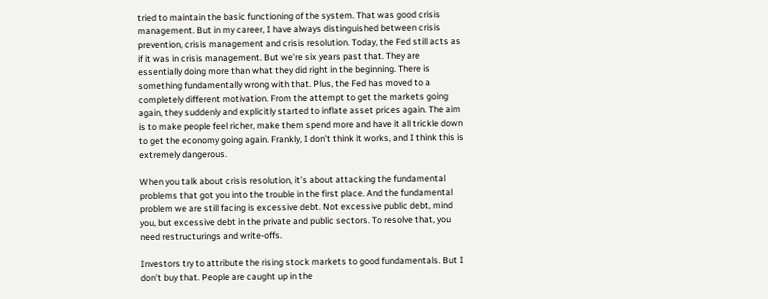tried to maintain the basic functioning of the system. That was good crisis management. But in my career, I have always distinguished between crisis prevention, crisis management and crisis resolution. Today, the Fed still acts as if it was in crisis management. But we’re six years past that. They are essentially doing more than what they did right in the beginning. There is something fundamentally wrong with that. Plus, the Fed has moved to a completely different motivation. From the attempt to get the markets going again, they suddenly and explicitly started to inflate asset prices again. The aim is to make people feel richer, make them spend more and have it all trickle down to get the economy going again. Frankly, I don’t think it works, and I think this is extremely dangerous.

When you talk about crisis resolution, it’s about attacking the fundamental problems that got you into the trouble in the first place. And the fundamental problem we are still facing is excessive debt. Not excessive public debt, mind you, but excessive debt in the private and public sectors. To resolve that, you need restructurings and write-offs.

Investors try to attribute the rising stock markets to good fundamentals. But I don’t buy that. People are caught up in the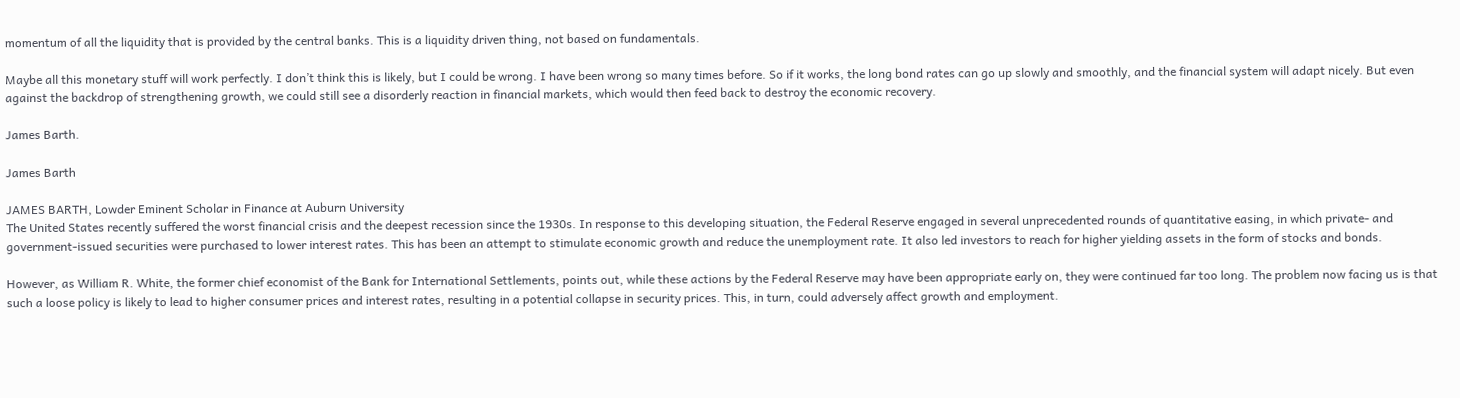momentum of all the liquidity that is provided by the central banks. This is a liquidity driven thing, not based on fundamentals.

Maybe all this monetary stuff will work perfectly. I don’t think this is likely, but I could be wrong. I have been wrong so many times before. So if it works, the long bond rates can go up slowly and smoothly, and the financial system will adapt nicely. But even against the backdrop of strengthening growth, we could still see a disorderly reaction in financial markets, which would then feed back to destroy the economic recovery.

James Barth.

James Barth

JAMES BARTH, Lowder Eminent Scholar in Finance at Auburn University
The United States recently suffered the worst financial crisis and the deepest recession since the 1930s. In response to this developing situation, the Federal Reserve engaged in several unprecedented rounds of quantitative easing, in which private- and government-issued securities were purchased to lower interest rates. This has been an attempt to stimulate economic growth and reduce the unemployment rate. It also led investors to reach for higher yielding assets in the form of stocks and bonds.

However, as William R. White, the former chief economist of the Bank for International Settlements, points out, while these actions by the Federal Reserve may have been appropriate early on, they were continued far too long. The problem now facing us is that such a loose policy is likely to lead to higher consumer prices and interest rates, resulting in a potential collapse in security prices. This, in turn, could adversely affect growth and employment.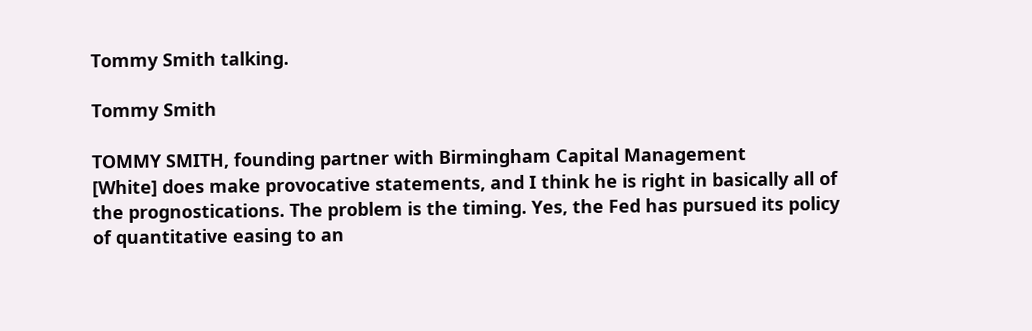Tommy Smith talking.

Tommy Smith

TOMMY SMITH, founding partner with Birmingham Capital Management
[White] does make provocative statements, and I think he is right in basically all of the prognostications. The problem is the timing. Yes, the Fed has pursued its policy of quantitative easing to an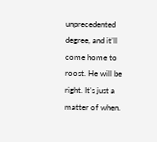unprecedented degree, and it’ll come home to roost. He will be right. It’s just a matter of when.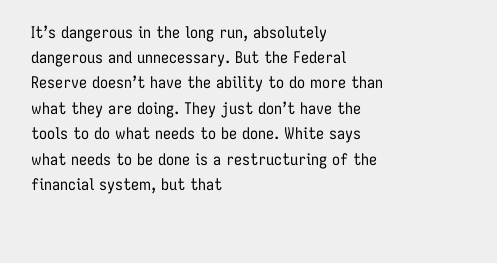It’s dangerous in the long run, absolutely dangerous and unnecessary. But the Federal Reserve doesn’t have the ability to do more than what they are doing. They just don’t have the tools to do what needs to be done. White says what needs to be done is a restructuring of the financial system, but that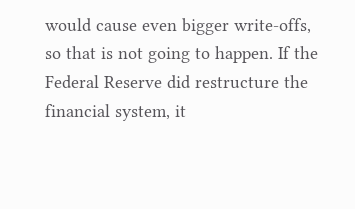would cause even bigger write-offs, so that is not going to happen. If the Federal Reserve did restructure the financial system, it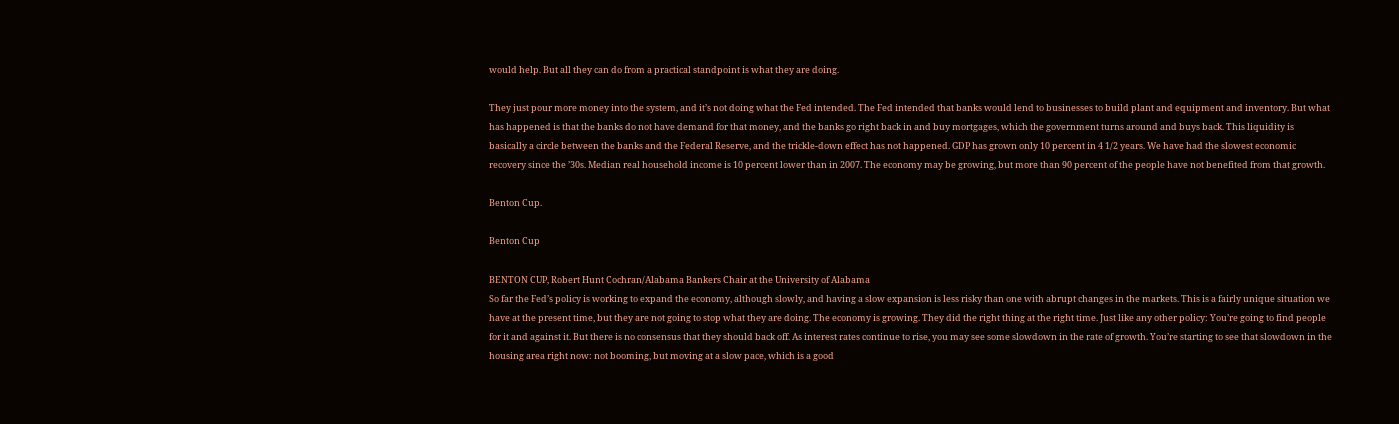would help. But all they can do from a practical standpoint is what they are doing.

They just pour more money into the system, and it’s not doing what the Fed intended. The Fed intended that banks would lend to businesses to build plant and equipment and inventory. But what has happened is that the banks do not have demand for that money, and the banks go right back in and buy mortgages, which the government turns around and buys back. This liquidity is basically a circle between the banks and the Federal Reserve, and the trickle-down effect has not happened. GDP has grown only 10 percent in 4 1/2 years. We have had the slowest economic recovery since the ’30s. Median real household income is 10 percent lower than in 2007. The economy may be growing, but more than 90 percent of the people have not benefited from that growth.

Benton Cup.

Benton Cup

BENTON CUP, Robert Hunt Cochran/Alabama Bankers Chair at the University of Alabama
So far the Fed’s policy is working to expand the economy, although slowly, and having a slow expansion is less risky than one with abrupt changes in the markets. This is a fairly unique situation we have at the present time, but they are not going to stop what they are doing. The economy is growing. They did the right thing at the right time. Just like any other policy: You’re going to find people for it and against it. But there is no consensus that they should back off. As interest rates continue to rise, you may see some slowdown in the rate of growth. You’re starting to see that slowdown in the housing area right now: not booming, but moving at a slow pace, which is a good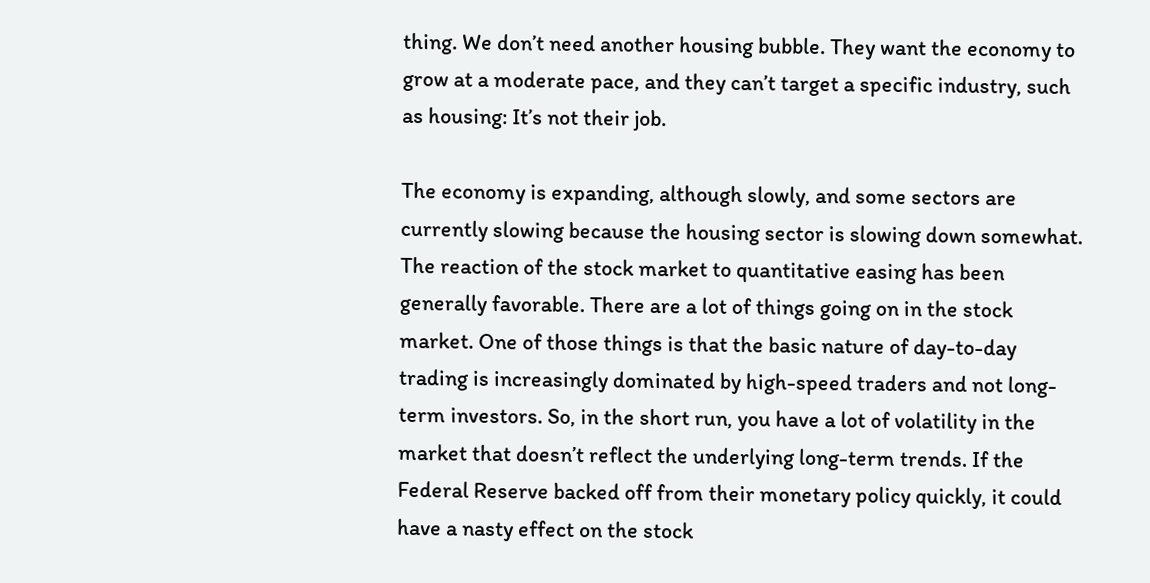thing. We don’t need another housing bubble. They want the economy to grow at a moderate pace, and they can’t target a specific industry, such as housing: It’s not their job.

The economy is expanding, although slowly, and some sectors are currently slowing because the housing sector is slowing down somewhat. The reaction of the stock market to quantitative easing has been generally favorable. There are a lot of things going on in the stock market. One of those things is that the basic nature of day-to-day trading is increasingly dominated by high-speed traders and not long-term investors. So, in the short run, you have a lot of volatility in the market that doesn’t reflect the underlying long-term trends. If the Federal Reserve backed off from their monetary policy quickly, it could have a nasty effect on the stock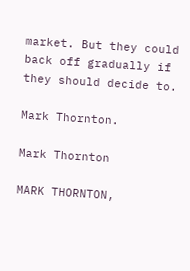market. But they could back off gradually if they should decide to.

Mark Thornton.

Mark Thornton

MARK THORNTON,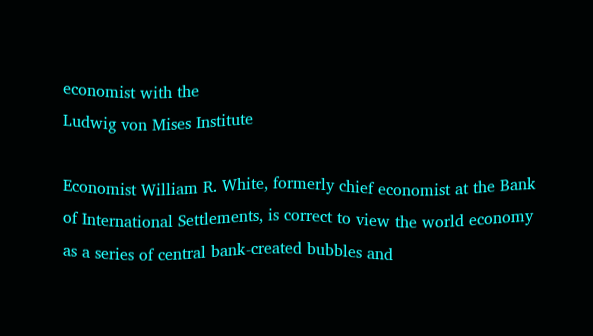economist with the
Ludwig von Mises Institute

Economist William R. White, formerly chief economist at the Bank of International Settlements, is correct to view the world economy as a series of central bank-created bubbles and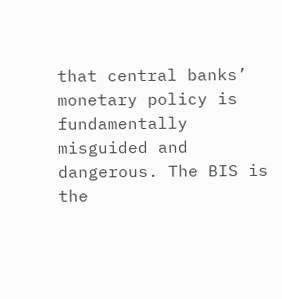that central banks’ monetary policy is fundamentally misguided and dangerous. The BIS is the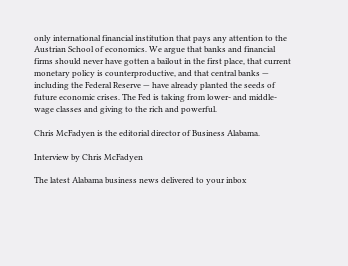only international financial institution that pays any attention to the Austrian School of economics. We argue that banks and financial firms should never have gotten a bailout in the first place, that current monetary policy is counterproductive, and that central banks — including the Federal Reserve — have already planted the seeds of future economic crises. The Fed is taking from lower- and middle-wage classes and giving to the rich and powerful.

Chris McFadyen is the editorial director of Business Alabama.

Interview by Chris McFadyen

The latest Alabama business news delivered to your inbox